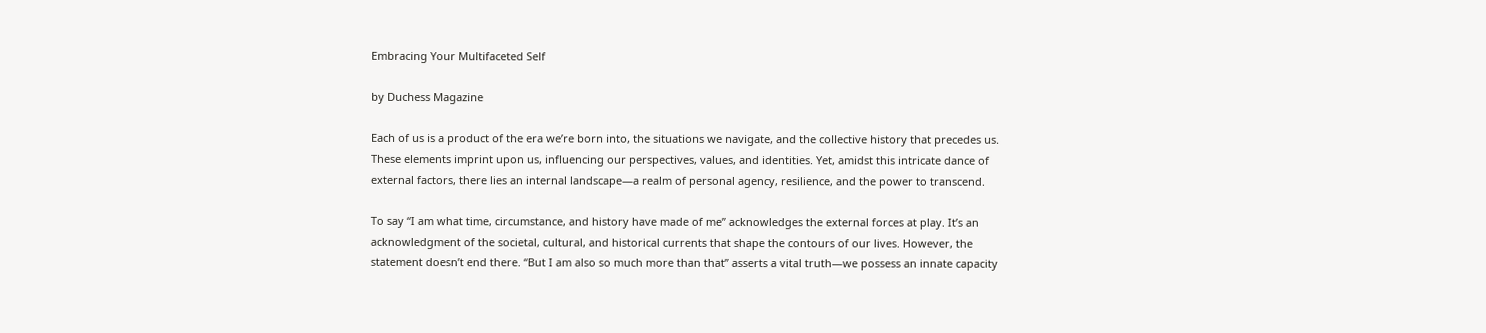Embracing Your Multifaceted Self

by Duchess Magazine

Each of us is a product of the era we’re born into, the situations we navigate, and the collective history that precedes us. These elements imprint upon us, influencing our perspectives, values, and identities. Yet, amidst this intricate dance of external factors, there lies an internal landscape—a realm of personal agency, resilience, and the power to transcend.

To say “I am what time, circumstance, and history have made of me” acknowledges the external forces at play. It’s an acknowledgment of the societal, cultural, and historical currents that shape the contours of our lives. However, the statement doesn’t end there. “But I am also so much more than that” asserts a vital truth—we possess an innate capacity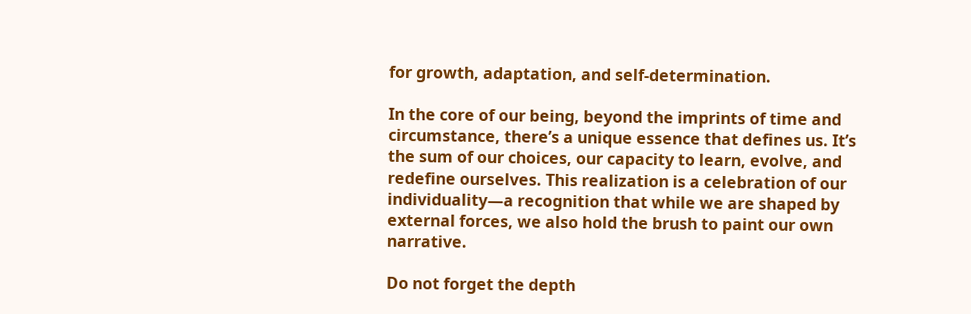for growth, adaptation, and self-determination.

In the core of our being, beyond the imprints of time and circumstance, there’s a unique essence that defines us. It’s the sum of our choices, our capacity to learn, evolve, and redefine ourselves. This realization is a celebration of our individuality—a recognition that while we are shaped by external forces, we also hold the brush to paint our own narrative.

Do not forget the depth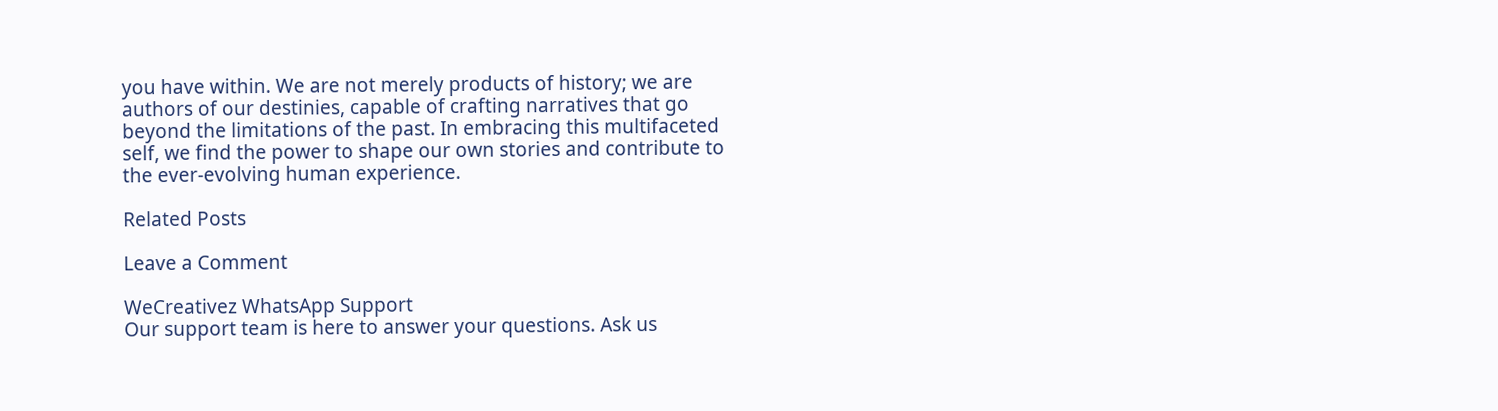you have within. We are not merely products of history; we are authors of our destinies, capable of crafting narratives that go beyond the limitations of the past. In embracing this multifaceted self, we find the power to shape our own stories and contribute to the ever-evolving human experience.

Related Posts

Leave a Comment

WeCreativez WhatsApp Support
Our support team is here to answer your questions. Ask us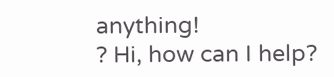anything!
? Hi, how can I help?